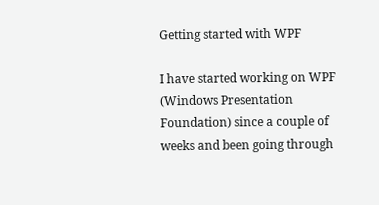Getting started with WPF

I have started working on WPF (Windows Presentation Foundation) since a couple of weeks and been going through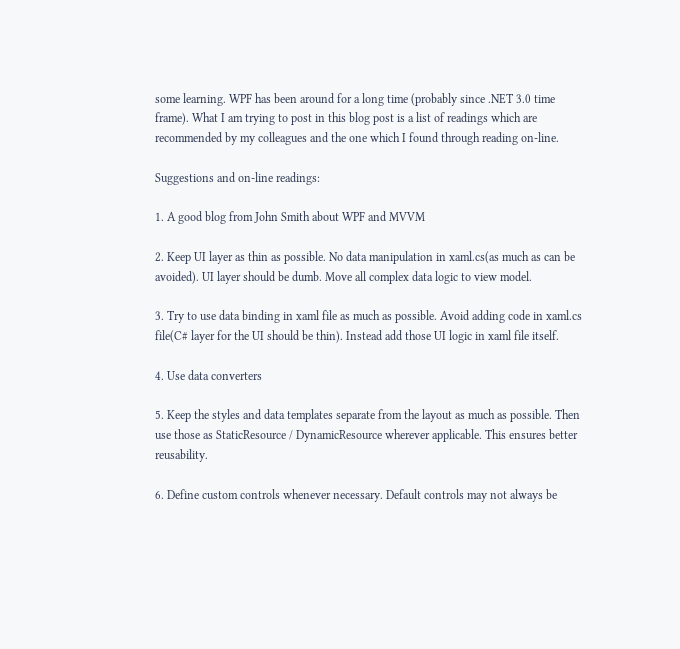some learning. WPF has been around for a long time (probably since .NET 3.0 time frame). What I am trying to post in this blog post is a list of readings which are recommended by my colleagues and the one which I found through reading on-line.

Suggestions and on-line readings:

1. A good blog from John Smith about WPF and MVVM

2. Keep UI layer as thin as possible. No data manipulation in xaml.cs(as much as can be avoided). UI layer should be dumb. Move all complex data logic to view model.

3. Try to use data binding in xaml file as much as possible. Avoid adding code in xaml.cs file(C# layer for the UI should be thin). Instead add those UI logic in xaml file itself.

4. Use data converters

5. Keep the styles and data templates separate from the layout as much as possible. Then use those as StaticResource / DynamicResource wherever applicable. This ensures better reusability.

6. Define custom controls whenever necessary. Default controls may not always be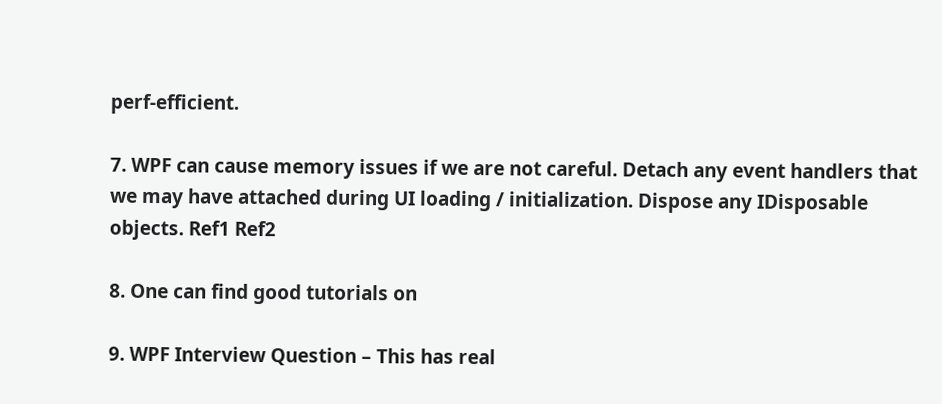perf-efficient.

7. WPF can cause memory issues if we are not careful. Detach any event handlers that we may have attached during UI loading / initialization. Dispose any IDisposable objects. Ref1 Ref2

8. One can find good tutorials on

9. WPF Interview Question – This has real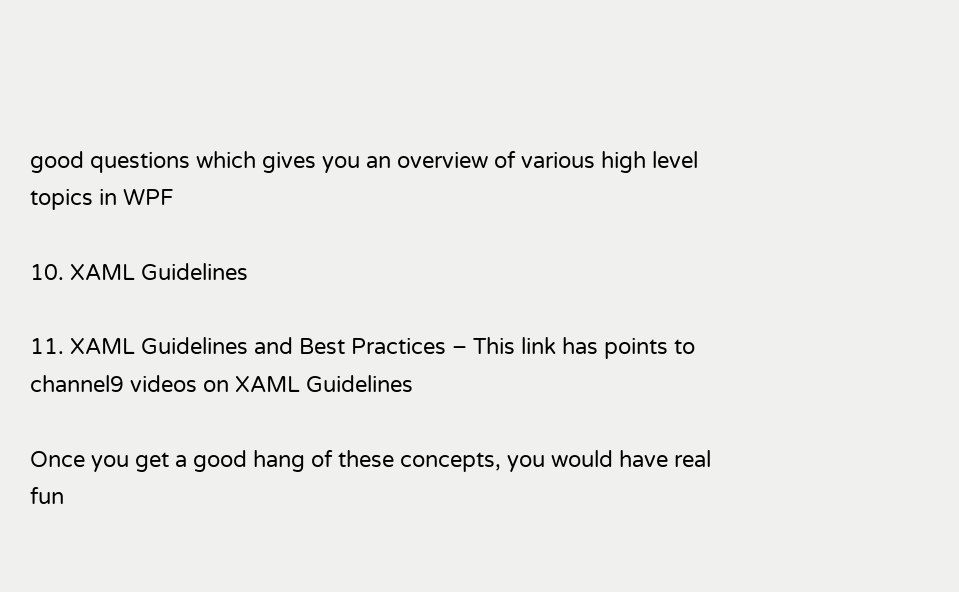good questions which gives you an overview of various high level topics in WPF

10. XAML Guidelines

11. XAML Guidelines and Best Practices – This link has points to channel9 videos on XAML Guidelines

Once you get a good hang of these concepts, you would have real fun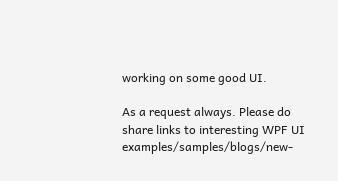working on some good UI.

As a request always. Please do share links to interesting WPF UI examples/samples/blogs/new-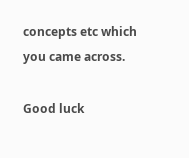concepts etc which you came across.

Good luck